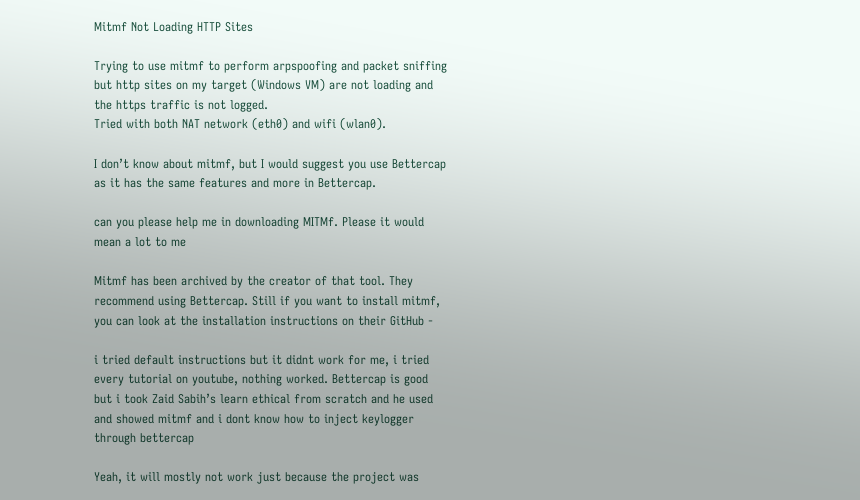Mitmf Not Loading HTTP Sites

Trying to use mitmf to perform arpspoofing and packet sniffing but http sites on my target (Windows VM) are not loading and the https traffic is not logged.
Tried with both NAT network (eth0) and wifi (wlan0).

I don’t know about mitmf, but I would suggest you use Bettercap as it has the same features and more in Bettercap.

can you please help me in downloading MITMf. Please it would mean a lot to me

Mitmf has been archived by the creator of that tool. They recommend using Bettercap. Still if you want to install mitmf, you can look at the installation instructions on their GitHub -

i tried default instructions but it didnt work for me, i tried every tutorial on youtube, nothing worked. Bettercap is good but i took Zaid Sabih’s learn ethical from scratch and he used and showed mitmf and i dont know how to inject keylogger through bettercap

Yeah, it will mostly not work just because the project was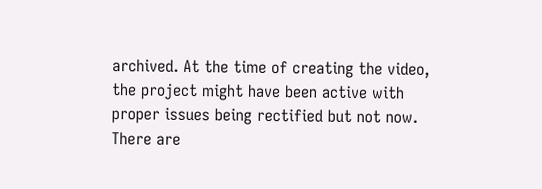archived. At the time of creating the video, the project might have been active with proper issues being rectified but not now. There are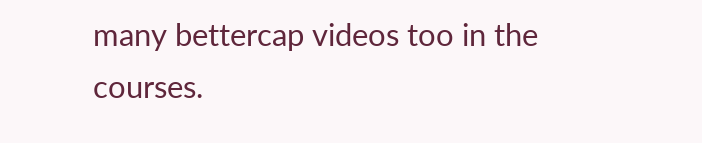many bettercap videos too in the courses.